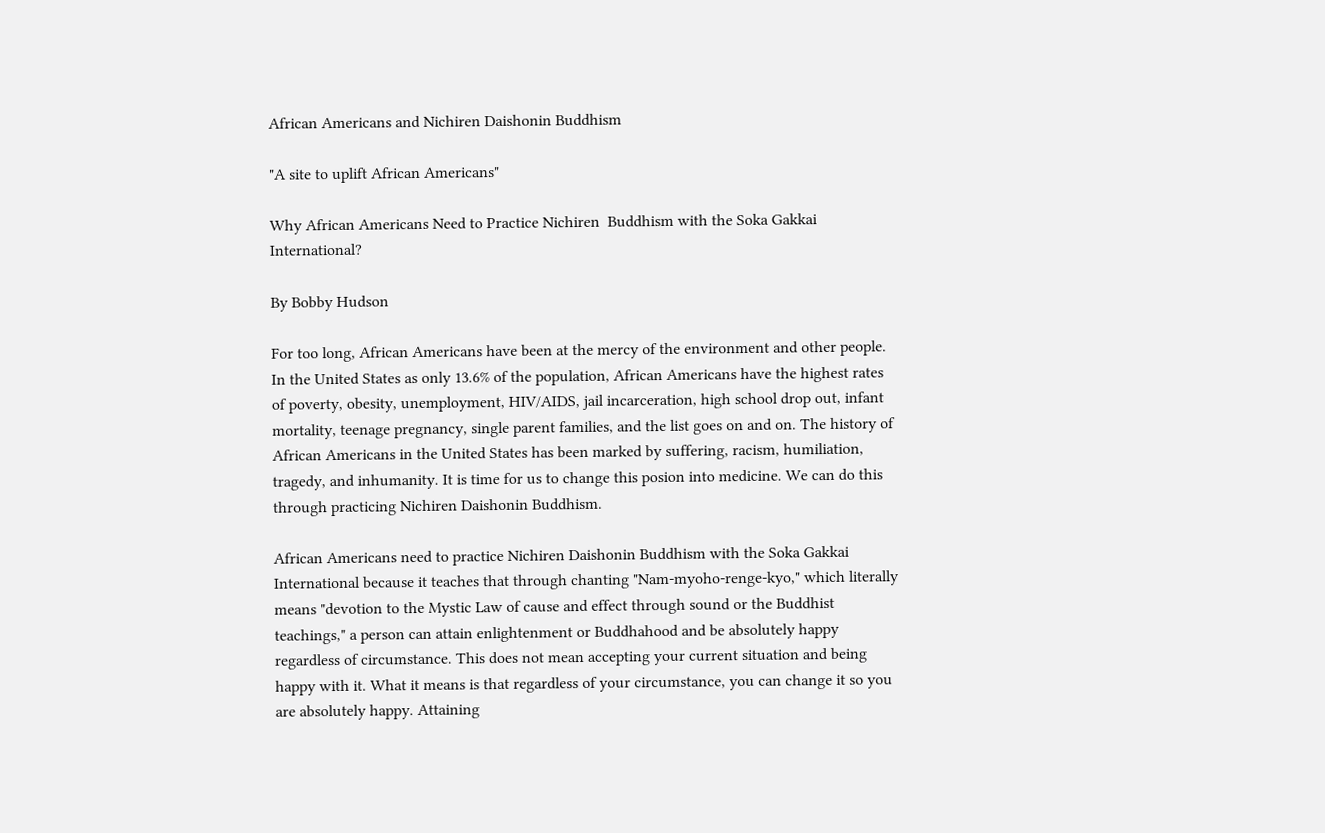African Americans and Nichiren Daishonin Buddhism

"A site to uplift African Americans"

Why African Americans Need to Practice Nichiren  Buddhism with the Soka Gakkai International?

By Bobby Hudson

For too long, African Americans have been at the mercy of the environment and other people. In the United States as only 13.6% of the population, African Americans have the highest rates of poverty, obesity, unemployment, HIV/AIDS, jail incarceration, high school drop out, infant mortality, teenage pregnancy, single parent families, and the list goes on and on. The history of African Americans in the United States has been marked by suffering, racism, humiliation, tragedy, and inhumanity. It is time for us to change this posion into medicine. We can do this through practicing Nichiren Daishonin Buddhism.

African Americans need to practice Nichiren Daishonin Buddhism with the Soka Gakkai International because it teaches that through chanting "Nam-myoho-renge-kyo," which literally means "devotion to the Mystic Law of cause and effect through sound or the Buddhist teachings," a person can attain enlightenment or Buddhahood and be absolutely happy regardless of circumstance. This does not mean accepting your current situation and being happy with it. What it means is that regardless of your circumstance, you can change it so you are absolutely happy. Attaining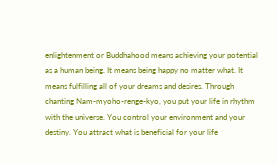enlightenment or Buddhahood means achieving your potential as a human being. It means being happy no matter what. It means fulfilling all of your dreams and desires. Through chanting Nam-myoho-renge-kyo, you put your life in rhythm with the universe. You control your environment and your destiny. You attract what is beneficial for your life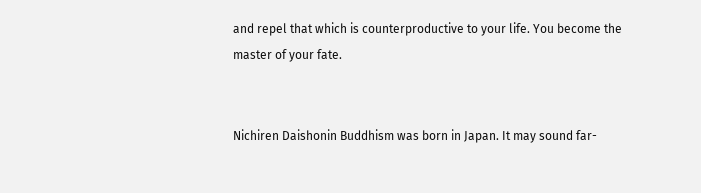and repel that which is counterproductive to your life. You become the master of your fate.


Nichiren Daishonin Buddhism was born in Japan. It may sound far-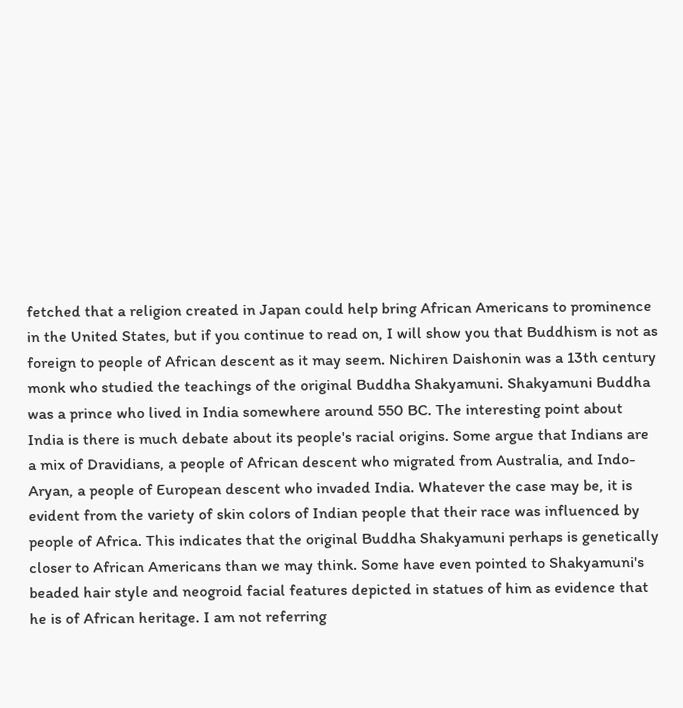fetched that a religion created in Japan could help bring African Americans to prominence in the United States, but if you continue to read on, I will show you that Buddhism is not as foreign to people of African descent as it may seem. Nichiren Daishonin was a 13th century monk who studied the teachings of the original Buddha Shakyamuni. Shakyamuni Buddha was a prince who lived in India somewhere around 550 BC. The interesting point about India is there is much debate about its people's racial origins. Some argue that Indians are a mix of Dravidians, a people of African descent who migrated from Australia, and Indo-Aryan, a people of European descent who invaded India. Whatever the case may be, it is evident from the variety of skin colors of Indian people that their race was influenced by people of Africa. This indicates that the original Buddha Shakyamuni perhaps is genetically closer to African Americans than we may think. Some have even pointed to Shakyamuni's beaded hair style and neogroid facial features depicted in statues of him as evidence that he is of African heritage. I am not referring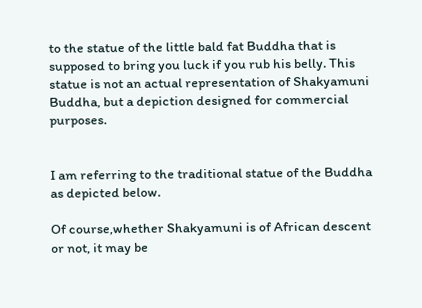to the statue of the little bald fat Buddha that is supposed to bring you luck if you rub his belly. This statue is not an actual representation of Shakyamuni Buddha, but a depiction designed for commercial purposes.


I am referring to the traditional statue of the Buddha as depicted below.

Of course,whether Shakyamuni is of African descent or not, it may be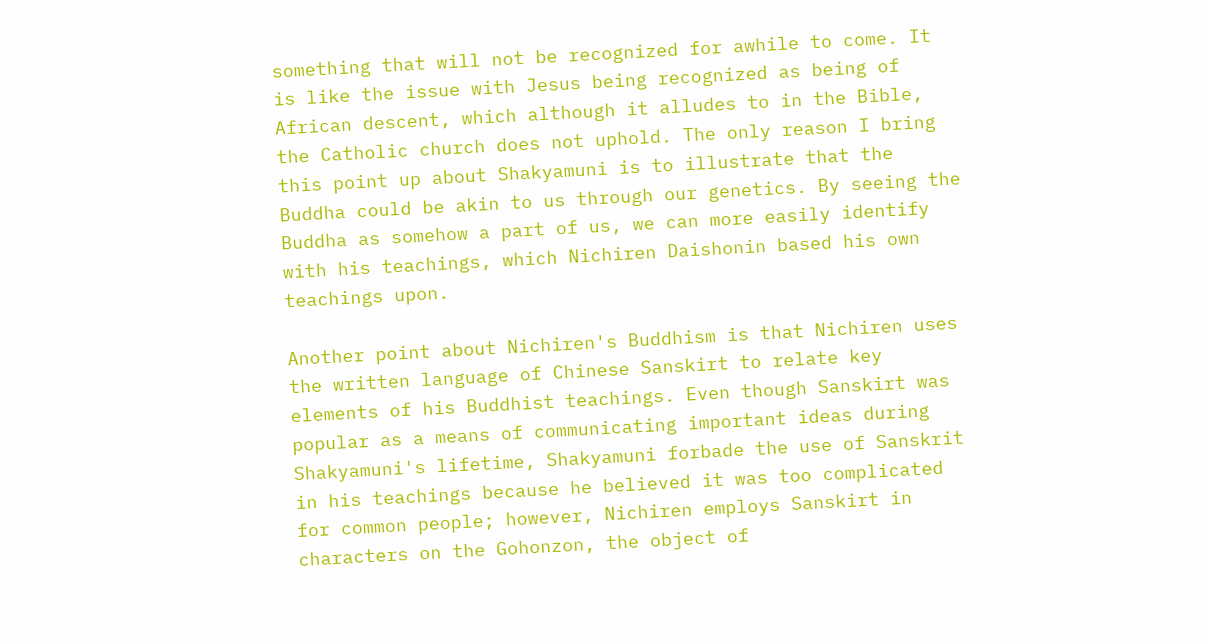something that will not be recognized for awhile to come. It is like the issue with Jesus being recognized as being of African descent, which although it alludes to in the Bible, the Catholic church does not uphold. The only reason I bring this point up about Shakyamuni is to illustrate that the Buddha could be akin to us through our genetics. By seeing the Buddha as somehow a part of us, we can more easily identify with his teachings, which Nichiren Daishonin based his own teachings upon.

Another point about Nichiren's Buddhism is that Nichiren uses the written language of Chinese Sanskirt to relate key elements of his Buddhist teachings. Even though Sanskirt was popular as a means of communicating important ideas during Shakyamuni's lifetime, Shakyamuni forbade the use of Sanskrit in his teachings because he believed it was too complicated for common people; however, Nichiren employs Sanskirt in characters on the Gohonzon, the object of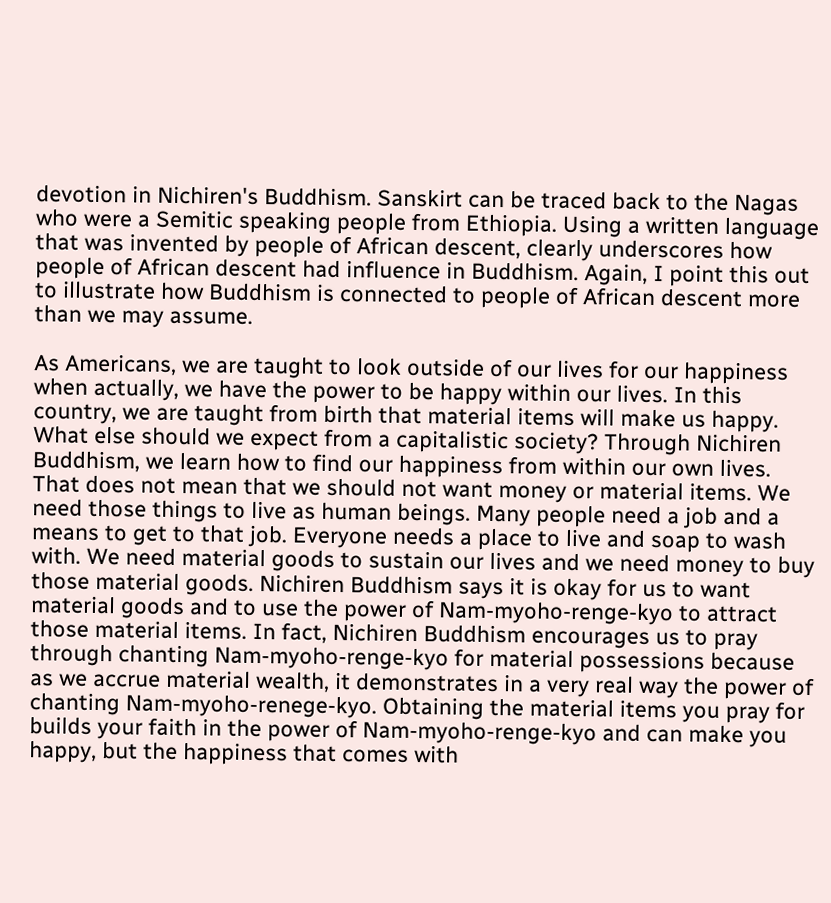devotion in Nichiren's Buddhism. Sanskirt can be traced back to the Nagas who were a Semitic speaking people from Ethiopia. Using a written language that was invented by people of African descent, clearly underscores how people of African descent had influence in Buddhism. Again, I point this out to illustrate how Buddhism is connected to people of African descent more than we may assume.

As Americans, we are taught to look outside of our lives for our happiness when actually, we have the power to be happy within our lives. In this country, we are taught from birth that material items will make us happy. What else should we expect from a capitalistic society? Through Nichiren Buddhism, we learn how to find our happiness from within our own lives. That does not mean that we should not want money or material items. We need those things to live as human beings. Many people need a job and a means to get to that job. Everyone needs a place to live and soap to wash with. We need material goods to sustain our lives and we need money to buy those material goods. Nichiren Buddhism says it is okay for us to want material goods and to use the power of Nam-myoho-renge-kyo to attract those material items. In fact, Nichiren Buddhism encourages us to pray through chanting Nam-myoho-renge-kyo for material possessions because as we accrue material wealth, it demonstrates in a very real way the power of chanting Nam-myoho-renege-kyo. Obtaining the material items you pray for builds your faith in the power of Nam-myoho-renge-kyo and can make you happy, but the happiness that comes with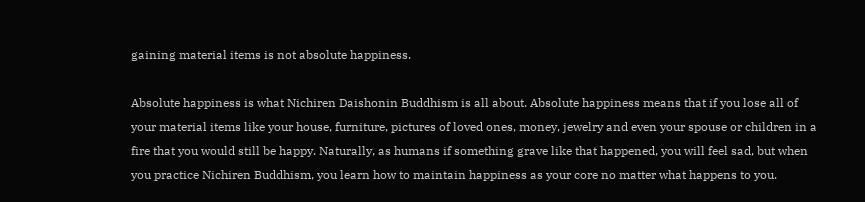gaining material items is not absolute happiness.

Absolute happiness is what Nichiren Daishonin Buddhism is all about. Absolute happiness means that if you lose all of your material items like your house, furniture, pictures of loved ones, money, jewelry and even your spouse or children in a fire that you would still be happy. Naturally, as humans if something grave like that happened, you will feel sad, but when you practice Nichiren Buddhism, you learn how to maintain happiness as your core no matter what happens to you.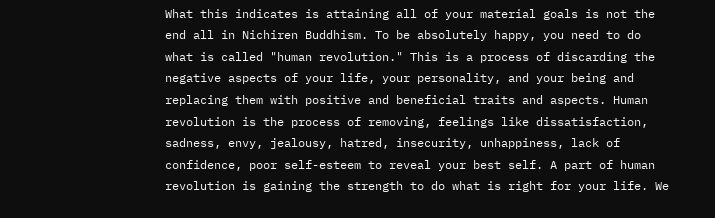What this indicates is attaining all of your material goals is not the end all in Nichiren Buddhism. To be absolutely happy, you need to do what is called "human revolution." This is a process of discarding the negative aspects of your life, your personality, and your being and replacing them with positive and beneficial traits and aspects. Human revolution is the process of removing, feelings like dissatisfaction, sadness, envy, jealousy, hatred, insecurity, unhappiness, lack of confidence, poor self-esteem to reveal your best self. A part of human revolution is gaining the strength to do what is right for your life. We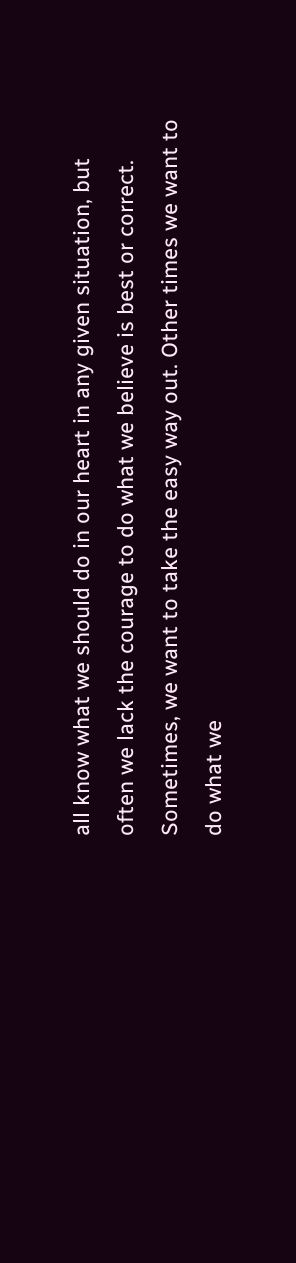all know what we should do in our heart in any given situation, but often we lack the courage to do what we believe is best or correct. Sometimes, we want to take the easy way out. Other times we want to do what we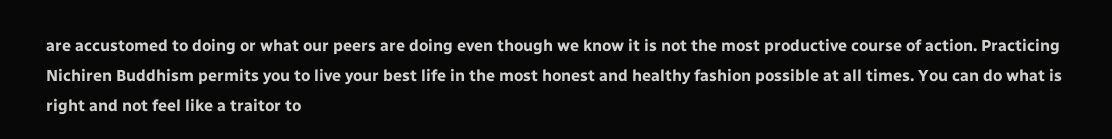are accustomed to doing or what our peers are doing even though we know it is not the most productive course of action. Practicing Nichiren Buddhism permits you to live your best life in the most honest and healthy fashion possible at all times. You can do what is right and not feel like a traitor to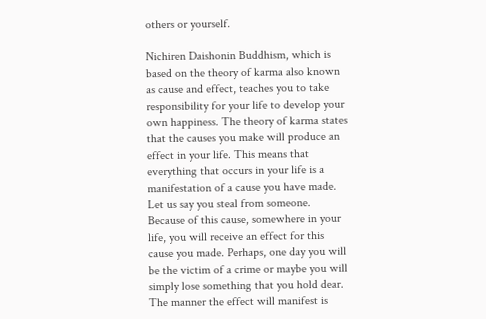others or yourself.

Nichiren Daishonin Buddhism, which is based on the theory of karma also known as cause and effect, teaches you to take responsibility for your life to develop your own happiness. The theory of karma states that the causes you make will produce an effect in your life. This means that everything that occurs in your life is a manifestation of a cause you have made. Let us say you steal from someone. Because of this cause, somewhere in your life, you will receive an effect for this cause you made. Perhaps, one day you will be the victim of a crime or maybe you will simply lose something that you hold dear. The manner the effect will manifest is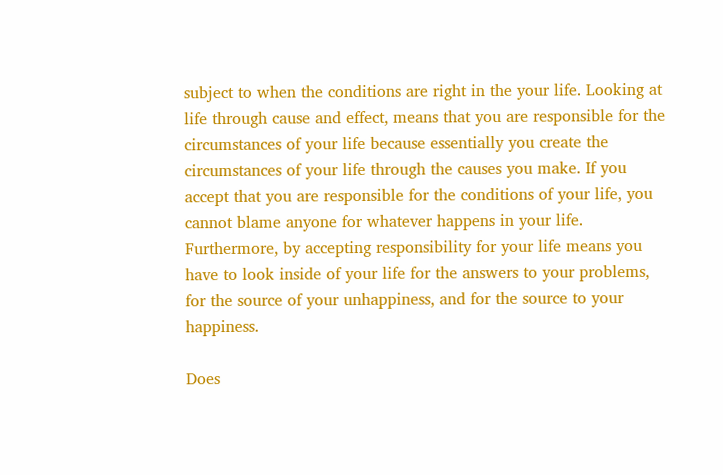subject to when the conditions are right in the your life. Looking at life through cause and effect, means that you are responsible for the circumstances of your life because essentially you create the circumstances of your life through the causes you make. If you accept that you are responsible for the conditions of your life, you cannot blame anyone for whatever happens in your life. Furthermore, by accepting responsibility for your life means you have to look inside of your life for the answers to your problems, for the source of your unhappiness, and for the source to your happiness.

Does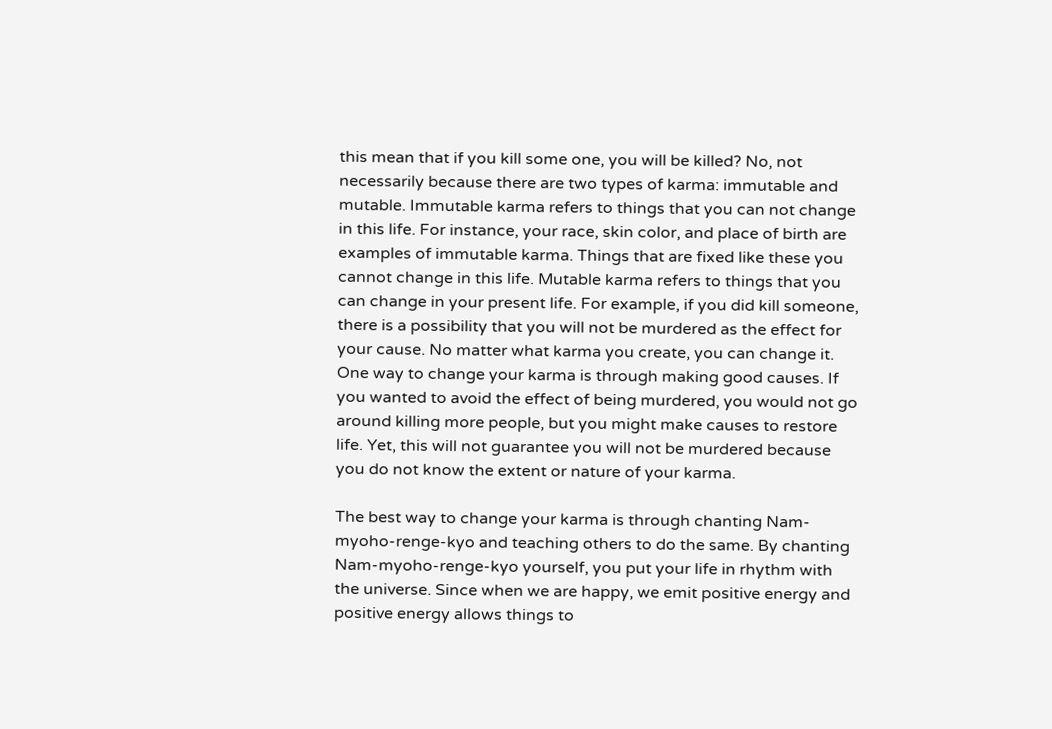this mean that if you kill some one, you will be killed? No, not necessarily because there are two types of karma: immutable and mutable. Immutable karma refers to things that you can not change in this life. For instance, your race, skin color, and place of birth are examples of immutable karma. Things that are fixed like these you cannot change in this life. Mutable karma refers to things that you can change in your present life. For example, if you did kill someone, there is a possibility that you will not be murdered as the effect for your cause. No matter what karma you create, you can change it. One way to change your karma is through making good causes. If you wanted to avoid the effect of being murdered, you would not go around killing more people, but you might make causes to restore life. Yet, this will not guarantee you will not be murdered because you do not know the extent or nature of your karma.

The best way to change your karma is through chanting Nam-myoho-renge-kyo and teaching others to do the same. By chanting Nam-myoho-renge-kyo yourself, you put your life in rhythm with the universe. Since when we are happy, we emit positive energy and positive energy allows things to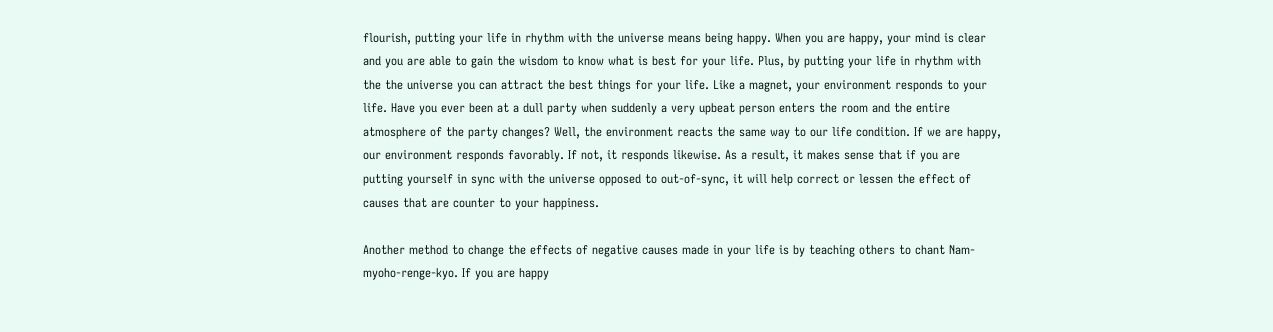flourish, putting your life in rhythm with the universe means being happy. When you are happy, your mind is clear and you are able to gain the wisdom to know what is best for your life. Plus, by putting your life in rhythm with the the universe you can attract the best things for your life. Like a magnet, your environment responds to your life. Have you ever been at a dull party when suddenly a very upbeat person enters the room and the entire atmosphere of the party changes? Well, the environment reacts the same way to our life condition. If we are happy, our environment responds favorably. If not, it responds likewise. As a result, it makes sense that if you are putting yourself in sync with the universe opposed to out-of-sync, it will help correct or lessen the effect of causes that are counter to your happiness.

Another method to change the effects of negative causes made in your life is by teaching others to chant Nam-myoho-renge-kyo. If you are happy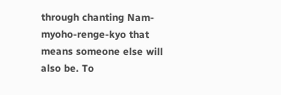through chanting Nam-myoho-renge-kyo that means someone else will also be. To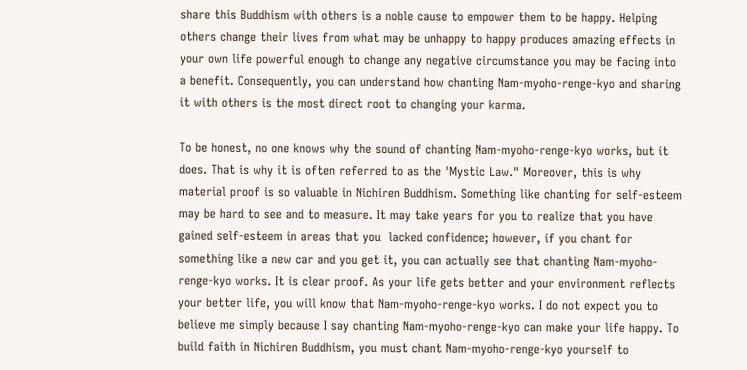share this Buddhism with others is a noble cause to empower them to be happy. Helping others change their lives from what may be unhappy to happy produces amazing effects in your own life powerful enough to change any negative circumstance you may be facing into a benefit. Consequently, you can understand how chanting Nam-myoho-renge-kyo and sharing it with others is the most direct root to changing your karma.

To be honest, no one knows why the sound of chanting Nam-myoho-renge-kyo works, but it does. That is why it is often referred to as the 'Mystic Law." Moreover, this is why material proof is so valuable in Nichiren Buddhism. Something like chanting for self-esteem may be hard to see and to measure. It may take years for you to realize that you have gained self-esteem in areas that you  lacked confidence; however, if you chant for something like a new car and you get it, you can actually see that chanting Nam-myoho-renge-kyo works. It is clear proof. As your life gets better and your environment reflects your better life, you will know that Nam-myoho-renge-kyo works. I do not expect you to believe me simply because I say chanting Nam-myoho-renge-kyo can make your life happy. To build faith in Nichiren Buddhism, you must chant Nam-myoho-renge-kyo yourself to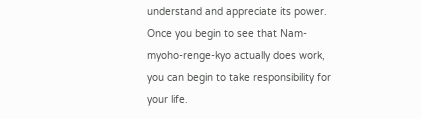understand and appreciate its power. Once you begin to see that Nam-myoho-renge-kyo actually does work, you can begin to take responsibility for your life.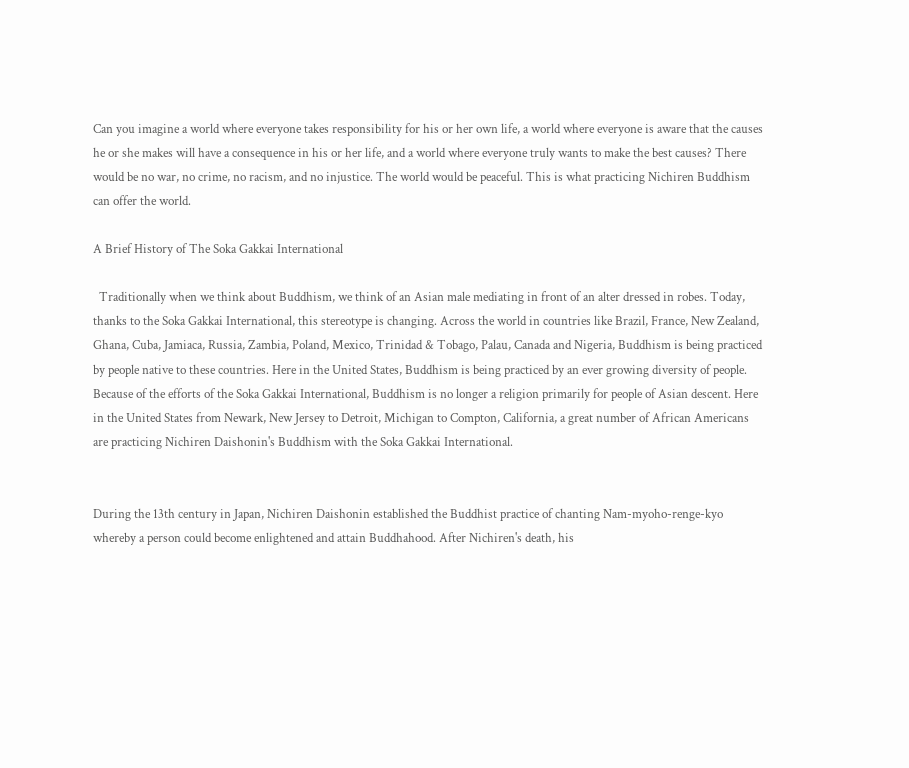Can you imagine a world where everyone takes responsibility for his or her own life, a world where everyone is aware that the causes he or she makes will have a consequence in his or her life, and a world where everyone truly wants to make the best causes? There would be no war, no crime, no racism, and no injustice. The world would be peaceful. This is what practicing Nichiren Buddhism can offer the world.

A Brief History of The Soka Gakkai International

  Traditionally when we think about Buddhism, we think of an Asian male mediating in front of an alter dressed in robes. Today, thanks to the Soka Gakkai International, this stereotype is changing. Across the world in countries like Brazil, France, New Zealand, Ghana, Cuba, Jamiaca, Russia, Zambia, Poland, Mexico, Trinidad & Tobago, Palau, Canada and Nigeria, Buddhism is being practiced by people native to these countries. Here in the United States, Buddhism is being practiced by an ever growing diversity of people. Because of the efforts of the Soka Gakkai International, Buddhism is no longer a religion primarily for people of Asian descent. Here in the United States from Newark, New Jersey to Detroit, Michigan to Compton, California, a great number of African Americans are practicing Nichiren Daishonin's Buddhism with the Soka Gakkai International.


During the 13th century in Japan, Nichiren Daishonin established the Buddhist practice of chanting Nam-myoho-renge-kyo whereby a person could become enlightened and attain Buddhahood. After Nichiren's death, his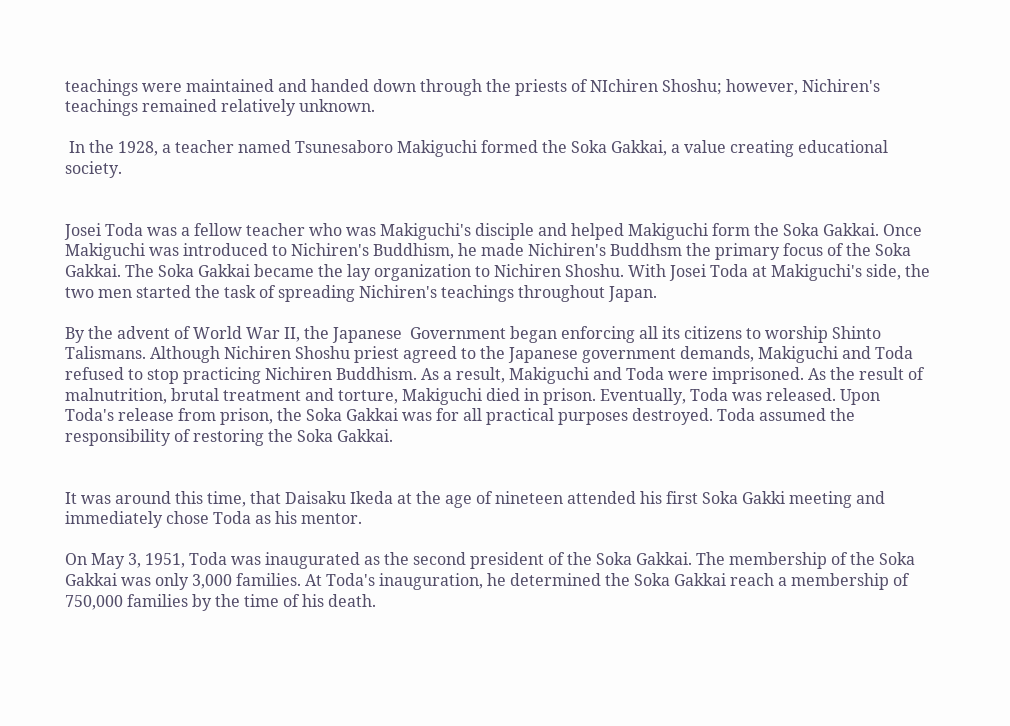teachings were maintained and handed down through the priests of NIchiren Shoshu; however, Nichiren's teachings remained relatively unknown.

 In the 1928, a teacher named Tsunesaboro Makiguchi formed the Soka Gakkai, a value creating educational society.


Josei Toda was a fellow teacher who was Makiguchi's disciple and helped Makiguchi form the Soka Gakkai. Once Makiguchi was introduced to Nichiren's Buddhism, he made Nichiren's Buddhsm the primary focus of the Soka Gakkai. The Soka Gakkai became the lay organization to Nichiren Shoshu. With Josei Toda at Makiguchi's side, the two men started the task of spreading Nichiren's teachings throughout Japan.

By the advent of World War II, the Japanese  Government began enforcing all its citizens to worship Shinto Talismans. Although Nichiren Shoshu priest agreed to the Japanese government demands, Makiguchi and Toda refused to stop practicing Nichiren Buddhism. As a result, Makiguchi and Toda were imprisoned. As the result of malnutrition, brutal treatment and torture, Makiguchi died in prison. Eventually, Toda was released. Upon Toda's release from prison, the Soka Gakkai was for all practical purposes destroyed. Toda assumed the responsibility of restoring the Soka Gakkai.


It was around this time, that Daisaku Ikeda at the age of nineteen attended his first Soka Gakki meeting and immediately chose Toda as his mentor.

On May 3, 1951, Toda was inaugurated as the second president of the Soka Gakkai. The membership of the Soka Gakkai was only 3,000 families. At Toda's inauguration, he determined the Soka Gakkai reach a membership of 750,000 families by the time of his death.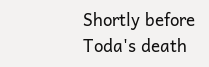Shortly before Toda's death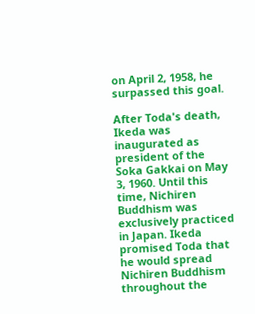on April 2, 1958, he surpassed this goal.

After Toda's death, Ikeda was inaugurated as president of the Soka Gakkai on May 3, 1960. Until this time, Nichiren Buddhism was exclusively practiced in Japan. Ikeda promised Toda that he would spread Nichiren Buddhism throughout the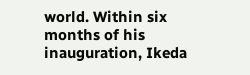world. Within six months of his inauguration, Ikeda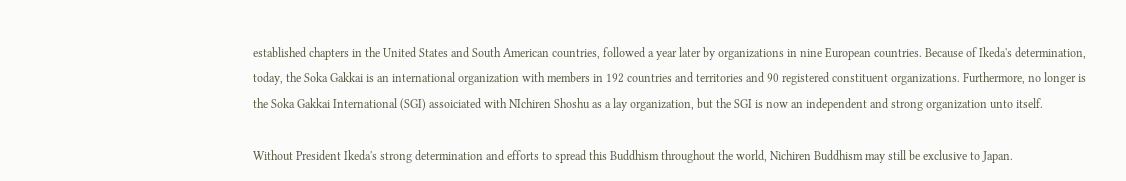established chapters in the United States and South American countries, followed a year later by organizations in nine European countries. Because of Ikeda's determination, today, the Soka Gakkai is an international organization with members in 192 countries and territories and 90 registered constituent organizations. Furthermore, no longer is the Soka Gakkai International (SGI) assoiciated with NIchiren Shoshu as a lay organization, but the SGI is now an independent and strong organization unto itself.

Without President Ikeda's strong determination and efforts to spread this Buddhism throughout the world, Nichiren Buddhism may still be exclusive to Japan.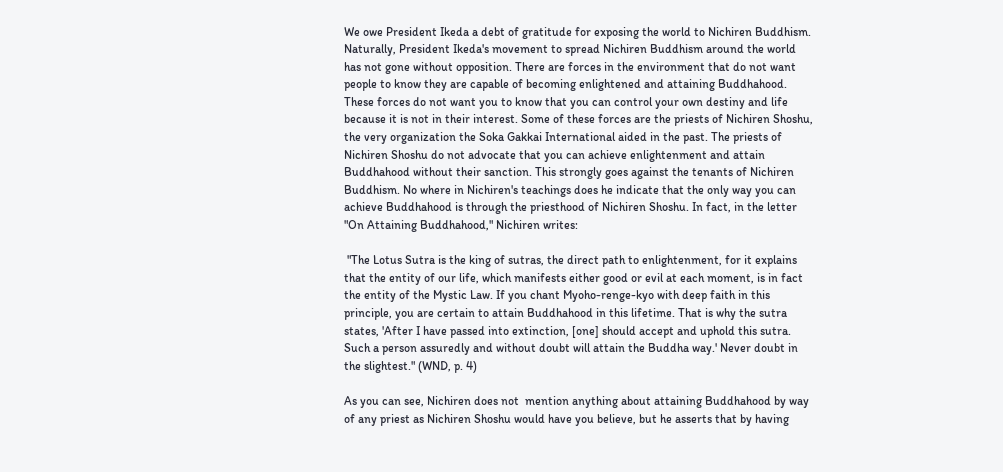We owe President Ikeda a debt of gratitude for exposing the world to Nichiren Buddhism. Naturally, President Ikeda's movement to spread Nichiren Buddhism around the world has not gone without opposition. There are forces in the environment that do not want people to know they are capable of becoming enlightened and attaining Buddhahood. These forces do not want you to know that you can control your own destiny and life because it is not in their interest. Some of these forces are the priests of Nichiren Shoshu, the very organization the Soka Gakkai International aided in the past. The priests of Nichiren Shoshu do not advocate that you can achieve enlightenment and attain Buddhahood without their sanction. This strongly goes against the tenants of Nichiren Buddhism. No where in Nichiren's teachings does he indicate that the only way you can achieve Buddhahood is through the priesthood of Nichiren Shoshu. In fact, in the letter "On Attaining Buddhahood," Nichiren writes:

 "The Lotus Sutra is the king of sutras, the direct path to enlightenment, for it explains that the entity of our life, which manifests either good or evil at each moment, is in fact the entity of the Mystic Law. If you chant Myoho-renge-kyo with deep faith in this principle, you are certain to attain Buddhahood in this lifetime. That is why the sutra states, 'After I have passed into extinction, [one] should accept and uphold this sutra. Such a person assuredly and without doubt will attain the Buddha way.' Never doubt in the slightest." (WND, p. 4)

As you can see, Nichiren does not  mention anything about attaining Buddhahood by way of any priest as Nichiren Shoshu would have you believe, but he asserts that by having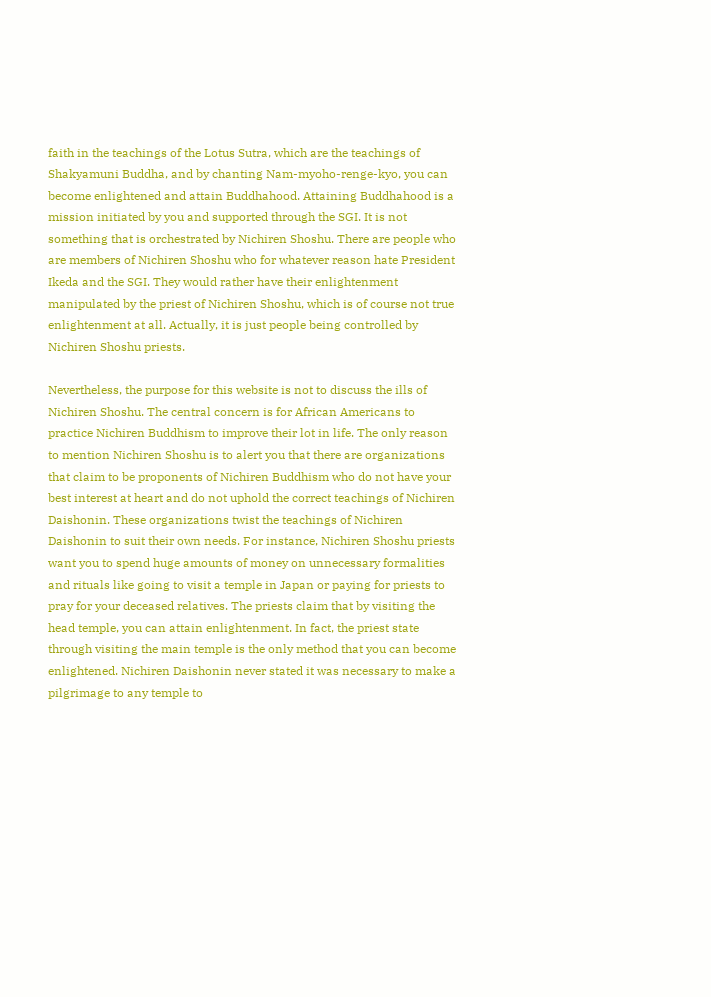faith in the teachings of the Lotus Sutra, which are the teachings of Shakyamuni Buddha, and by chanting Nam-myoho-renge-kyo, you can become enlightened and attain Buddhahood. Attaining Buddhahood is a mission initiated by you and supported through the SGI. It is not something that is orchestrated by Nichiren Shoshu. There are people who are members of Nichiren Shoshu who for whatever reason hate President Ikeda and the SGI. They would rather have their enlightenment manipulated by the priest of Nichiren Shoshu, which is of course not true enlightenment at all. Actually, it is just people being controlled by Nichiren Shoshu priests.

Nevertheless, the purpose for this website is not to discuss the ills of Nichiren Shoshu. The central concern is for African Americans to practice Nichiren Buddhism to improve their lot in life. The only reason to mention Nichiren Shoshu is to alert you that there are organizations that claim to be proponents of Nichiren Buddhism who do not have your best interest at heart and do not uphold the correct teachings of Nichiren Daishonin. These organizations twist the teachings of Nichiren Daishonin to suit their own needs. For instance, Nichiren Shoshu priests want you to spend huge amounts of money on unnecessary formalities and rituals like going to visit a temple in Japan or paying for priests to pray for your deceased relatives. The priests claim that by visiting the head temple, you can attain enlightenment. In fact, the priest state through visiting the main temple is the only method that you can become enlightened. Nichiren Daishonin never stated it was necessary to make a pilgrimage to any temple to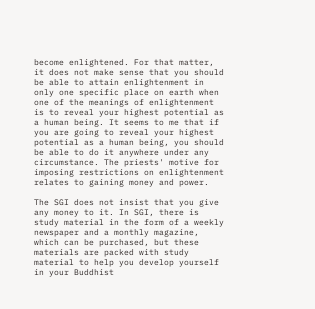become enlightened. For that matter, it does not make sense that you should be able to attain enlightenment in only one specific place on earth when one of the meanings of enlightenment is to reveal your highest potential as a human being. It seems to me that if you are going to reveal your highest potential as a human being, you should be able to do it anywhere under any circumstance. The priests' motive for imposing restrictions on enlightenment relates to gaining money and power.

The SGI does not insist that you give any money to it. In SGI, there is study material in the form of a weekly newspaper and a monthly magazine, which can be purchased, but these materials are packed with study material to help you develop yourself in your Buddhist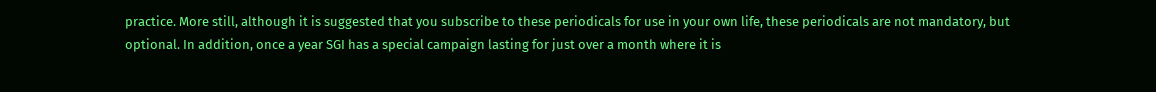practice. More still, although it is suggested that you subscribe to these periodicals for use in your own life, these periodicals are not mandatory, but optional. In addition, once a year SGI has a special campaign lasting for just over a month where it is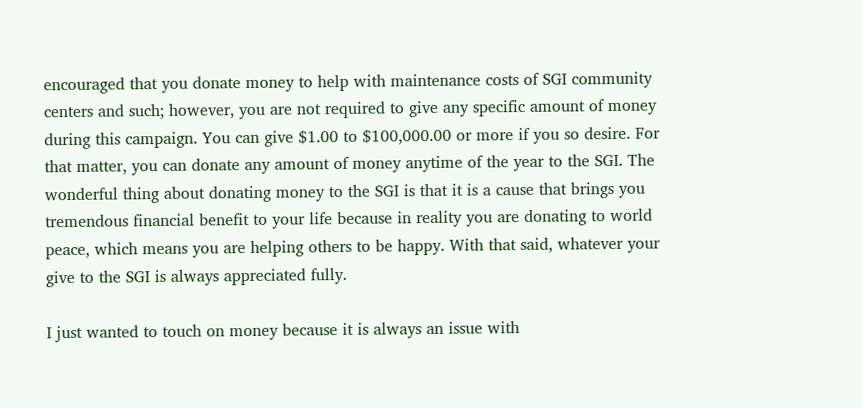encouraged that you donate money to help with maintenance costs of SGI community centers and such; however, you are not required to give any specific amount of money during this campaign. You can give $1.00 to $100,000.00 or more if you so desire. For that matter, you can donate any amount of money anytime of the year to the SGI. The wonderful thing about donating money to the SGI is that it is a cause that brings you tremendous financial benefit to your life because in reality you are donating to world peace, which means you are helping others to be happy. With that said, whatever your give to the SGI is always appreciated fully.

I just wanted to touch on money because it is always an issue with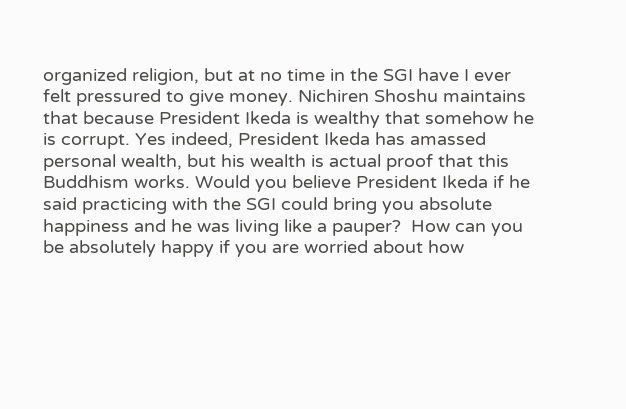organized religion, but at no time in the SGI have I ever felt pressured to give money. Nichiren Shoshu maintains that because President Ikeda is wealthy that somehow he is corrupt. Yes indeed, President Ikeda has amassed personal wealth, but his wealth is actual proof that this Buddhism works. Would you believe President Ikeda if he said practicing with the SGI could bring you absolute happiness and he was living like a pauper?  How can you be absolutely happy if you are worried about how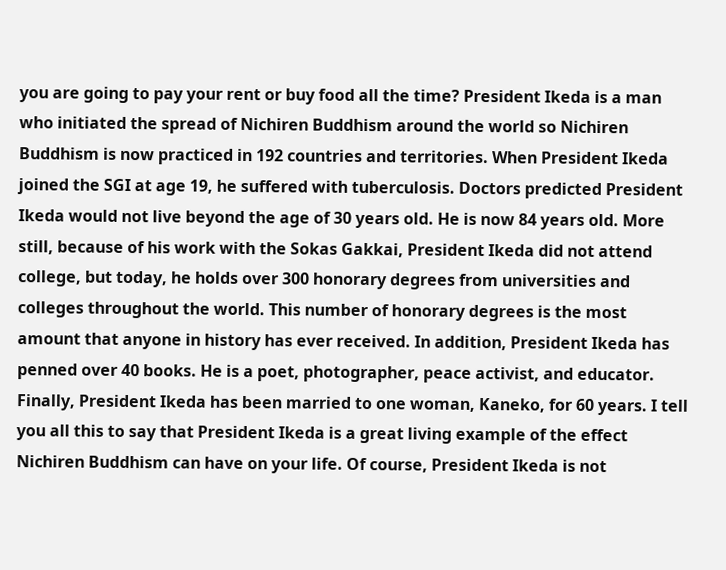you are going to pay your rent or buy food all the time? President Ikeda is a man who initiated the spread of Nichiren Buddhism around the world so Nichiren Buddhism is now practiced in 192 countries and territories. When President Ikeda joined the SGI at age 19, he suffered with tuberculosis. Doctors predicted President Ikeda would not live beyond the age of 30 years old. He is now 84 years old. More still, because of his work with the Sokas Gakkai, President Ikeda did not attend college, but today, he holds over 300 honorary degrees from universities and colleges throughout the world. This number of honorary degrees is the most amount that anyone in history has ever received. In addition, President Ikeda has penned over 40 books. He is a poet, photographer, peace activist, and educator. Finally, President Ikeda has been married to one woman, Kaneko, for 60 years. I tell you all this to say that President Ikeda is a great living example of the effect Nichiren Buddhism can have on your life. Of course, President Ikeda is not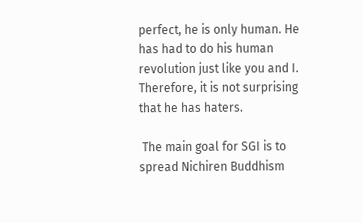perfect, he is only human. He has had to do his human revolution just like you and I. Therefore, it is not surprising that he has haters.

 The main goal for SGI is to spread Nichiren Buddhism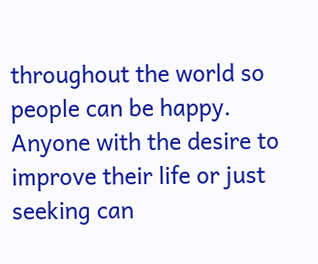throughout the world so people can be happy. Anyone with the desire to improve their life or just seeking can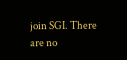join SGI. There are no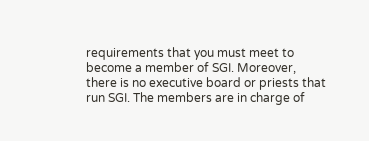requirements that you must meet to become a member of SGI. Moreover, there is no executive board or priests that run SGI. The members are in charge of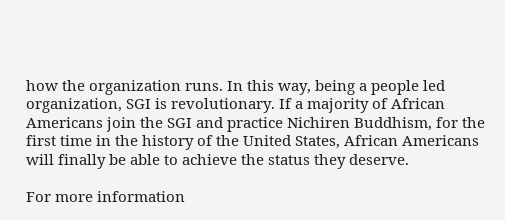how the organization runs. In this way, being a people led organization, SGI is revolutionary. If a majority of African Americans join the SGI and practice Nichiren Buddhism, for the first time in the history of the United States, African Americans will finally be able to achieve the status they deserve.

For more information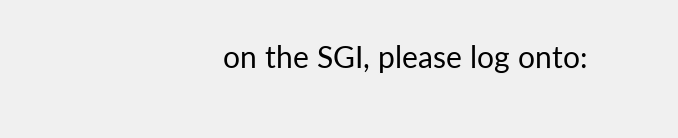on the SGI, please log onto: